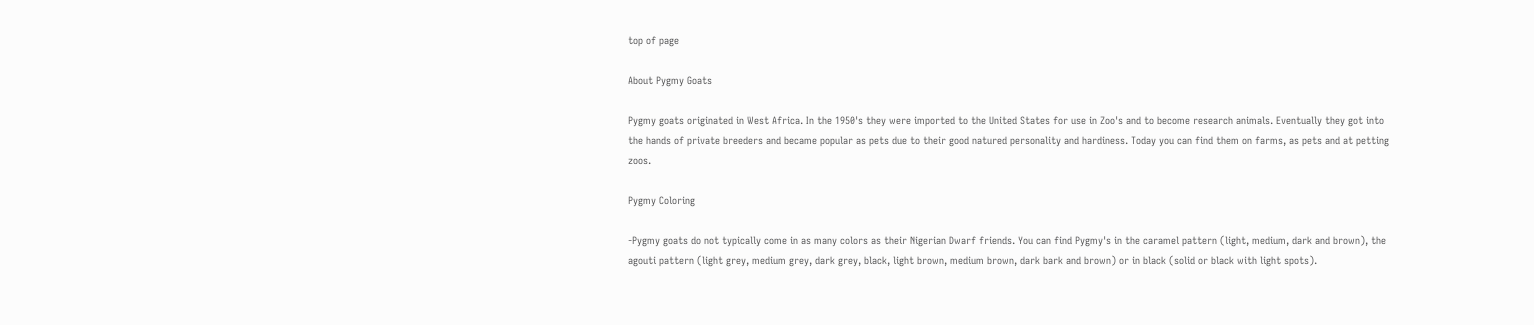top of page

About Pygmy Goats

Pygmy goats originated in West Africa. In the 1950's they were imported to the United States for use in Zoo's and to become research animals. Eventually they got into the hands of private breeders and became popular as pets due to their good natured personality and hardiness. Today you can find them on farms, as pets and at petting zoos.

Pygmy Coloring

-Pygmy goats do not typically come in as many colors as their Nigerian Dwarf friends. You can find Pygmy's in the caramel pattern (light, medium, dark and brown), the agouti pattern (light grey, medium grey, dark grey, black, light brown, medium brown, dark bark and brown) or in black (solid or black with light spots).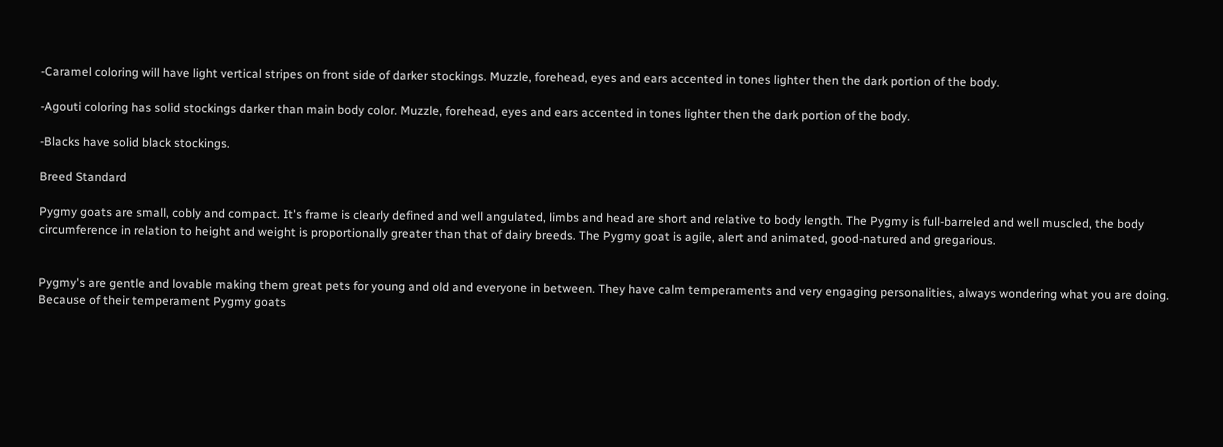-Caramel coloring will have light vertical stripes on front side of darker stockings. Muzzle, forehead, eyes and ears accented in tones lighter then the dark portion of the body.

-Agouti coloring has solid stockings darker than main body color. Muzzle, forehead, eyes and ears accented in tones lighter then the dark portion of the body.

-Blacks have solid black stockings.

Breed Standard

Pygmy goats are small, cobly and compact. It's frame is clearly defined and well angulated, limbs and head are short and relative to body length. The Pygmy is full-barreled and well muscled, the body circumference in relation to height and weight is proportionally greater than that of dairy breeds. The Pygmy goat is agile, alert and animated, good-natured and gregarious.


Pygmy's are gentle and lovable making them great pets for young and old and everyone in between. They have calm temperaments and very engaging personalities, always wondering what you are doing. Because of their temperament Pygmy goats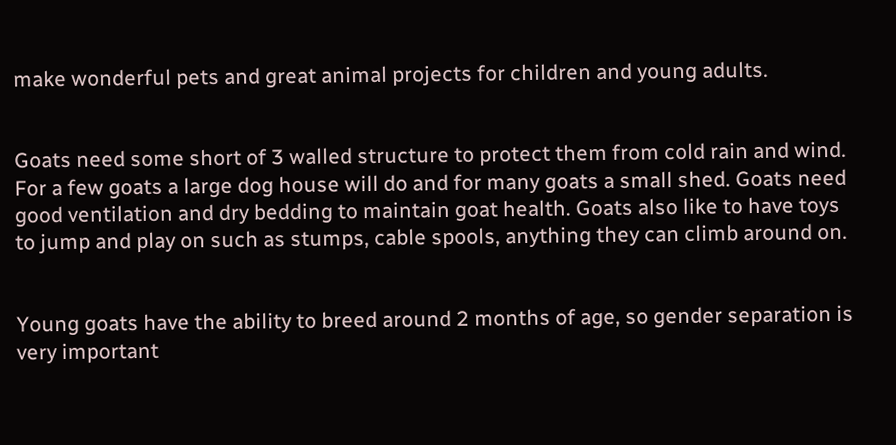make wonderful pets and great animal projects for children and young adults.


Goats need some short of 3 walled structure to protect them from cold rain and wind. For a few goats a large dog house will do and for many goats a small shed. Goats need good ventilation and dry bedding to maintain goat health. Goats also like to have toys to jump and play on such as stumps, cable spools, anything they can climb around on.


Young goats have the ability to breed around 2 months of age, so gender separation is very important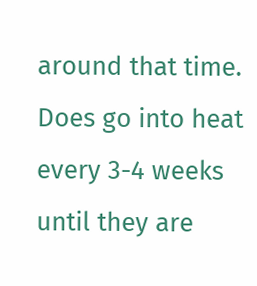around that time. Does go into heat every 3-4 weeks until they are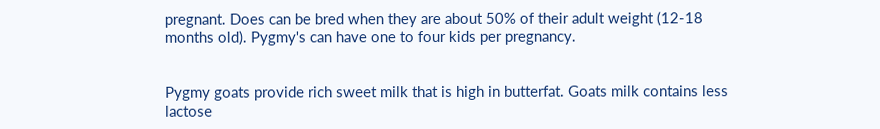pregnant. Does can be bred when they are about 50% of their adult weight (12-18 months old). Pygmy's can have one to four kids per pregnancy.


Pygmy goats provide rich sweet milk that is high in butterfat. Goats milk contains less lactose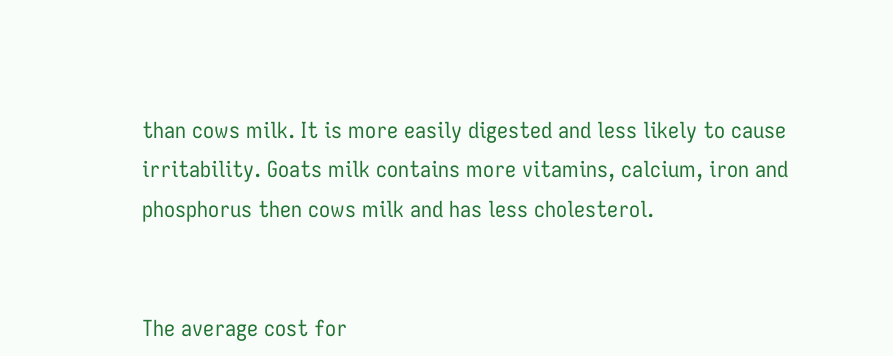than cows milk. It is more easily digested and less likely to cause irritability. Goats milk contains more vitamins, calcium, iron and phosphorus then cows milk and has less cholesterol.


The average cost for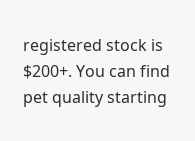registered stock is $200+. You can find pet quality starting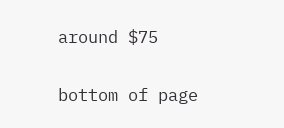around $75

bottom of page